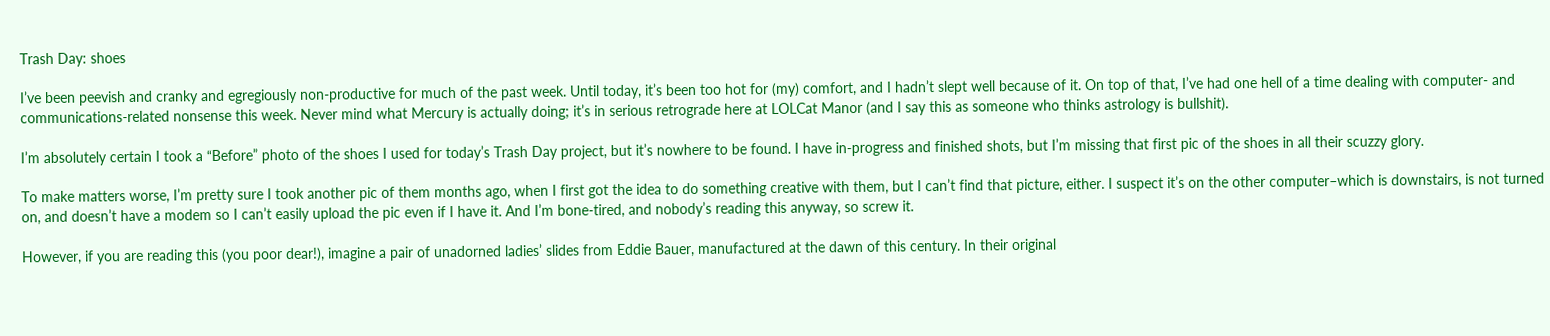Trash Day: shoes

I’ve been peevish and cranky and egregiously non-productive for much of the past week. Until today, it’s been too hot for (my) comfort, and I hadn’t slept well because of it. On top of that, I’ve had one hell of a time dealing with computer- and communications-related nonsense this week. Never mind what Mercury is actually doing; it’s in serious retrograde here at LOLCat Manor (and I say this as someone who thinks astrology is bullshit).

I’m absolutely certain I took a “Before” photo of the shoes I used for today’s Trash Day project, but it’s nowhere to be found. I have in-progress and finished shots, but I’m missing that first pic of the shoes in all their scuzzy glory.

To make matters worse, I’m pretty sure I took another pic of them months ago, when I first got the idea to do something creative with them, but I can’t find that picture, either. I suspect it’s on the other computer–which is downstairs, is not turned on, and doesn’t have a modem so I can’t easily upload the pic even if I have it. And I’m bone-tired, and nobody’s reading this anyway, so screw it.

However, if you are reading this (you poor dear!), imagine a pair of unadorned ladies’ slides from Eddie Bauer, manufactured at the dawn of this century. In their original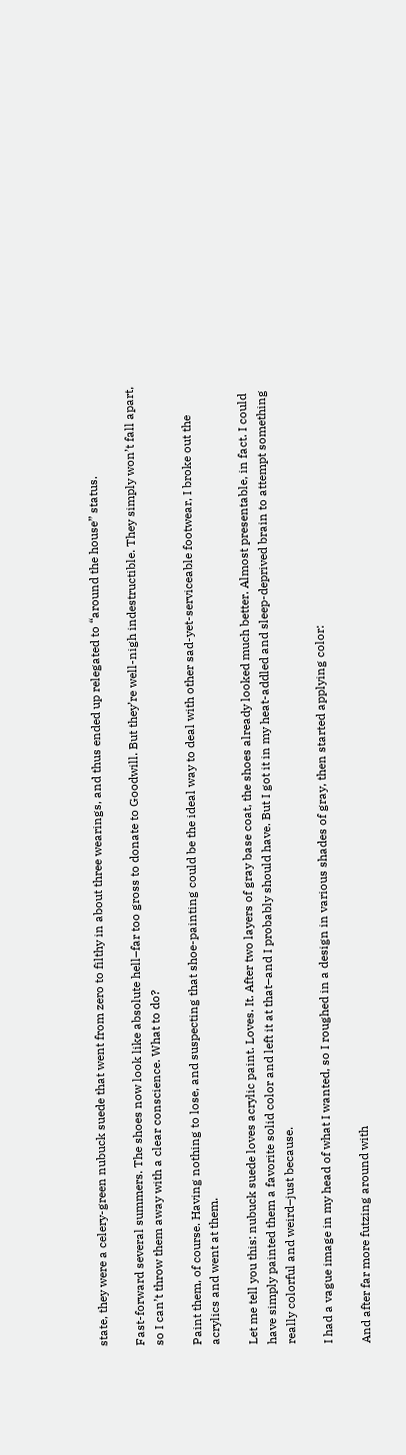state, they were a celery-green nubuck suede that went from zero to filthy in about three wearings, and thus ended up relegated to “around the house” status.

Fast-forward several summers. The shoes now look like absolute hell–far too gross to donate to Goodwill. But they’re well-nigh indestructible. They simply won’t fall apart, so I can’t throw them away with a clear conscience. What to do?

Paint them, of course. Having nothing to lose, and suspecting that shoe-painting could be the ideal way to deal with other sad-yet-serviceable footwear, I broke out the acrylics and went at them.

Let me tell you this: nubuck suede loves acrylic paint. Loves. It. After two layers of gray base coat, the shoes already looked much better. Almost presentable, in fact. I could have simply painted them a favorite solid color and left it at that–and I probably should have. But I got it in my heat-addled and sleep-deprived brain to attempt something really colorful and weird–just because.

I had a vague image in my head of what I wanted, so I roughed in a design in various shades of gray, then started applying color:

And after far more futzing around with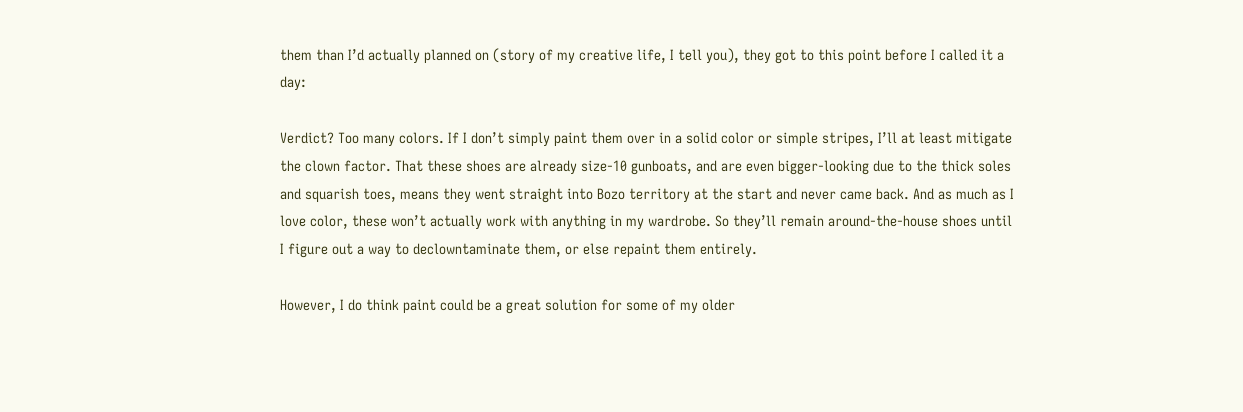them than I’d actually planned on (story of my creative life, I tell you), they got to this point before I called it a day:

Verdict? Too many colors. If I don’t simply paint them over in a solid color or simple stripes, I’ll at least mitigate the clown factor. That these shoes are already size-10 gunboats, and are even bigger-looking due to the thick soles and squarish toes, means they went straight into Bozo territory at the start and never came back. And as much as I love color, these won’t actually work with anything in my wardrobe. So they’ll remain around-the-house shoes until I figure out a way to declowntaminate them, or else repaint them entirely.

However, I do think paint could be a great solution for some of my older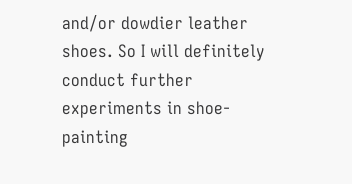and/or dowdier leather shoes. So I will definitely conduct further experiments in shoe-painting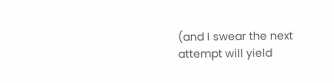(and I swear the next attempt will yield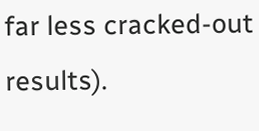far less cracked-out results).